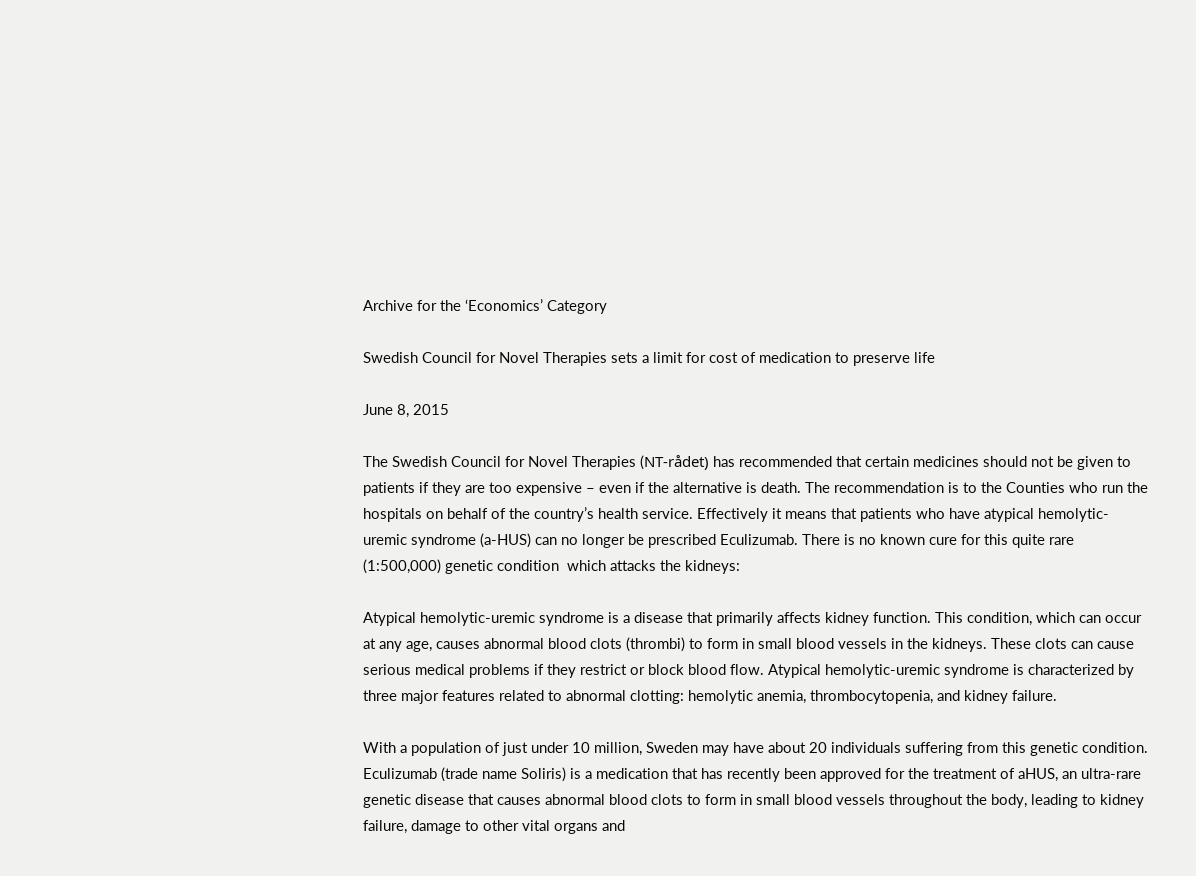Archive for the ‘Economics’ Category

Swedish Council for Novel Therapies sets a limit for cost of medication to preserve life

June 8, 2015

The Swedish Council for Novel Therapies (NT-rådet) has recommended that certain medicines should not be given to patients if they are too expensive – even if the alternative is death. The recommendation is to the Counties who run the hospitals on behalf of the country’s health service. Effectively it means that patients who have atypical hemolytic-uremic syndrome (a-HUS) can no longer be prescribed Eculizumab. There is no known cure for this quite rare (1:500,000) genetic condition  which attacks the kidneys:

Atypical hemolytic-uremic syndrome is a disease that primarily affects kidney function. This condition, which can occur at any age, causes abnormal blood clots (thrombi) to form in small blood vessels in the kidneys. These clots can cause serious medical problems if they restrict or block blood flow. Atypical hemolytic-uremic syndrome is characterized by three major features related to abnormal clotting: hemolytic anemia, thrombocytopenia, and kidney failure.

With a population of just under 10 million, Sweden may have about 20 individuals suffering from this genetic condition. Eculizumab (trade name Soliris) is a medication that has recently been approved for the treatment of aHUS, an ultra-rare genetic disease that causes abnormal blood clots to form in small blood vessels throughout the body, leading to kidney failure, damage to other vital organs and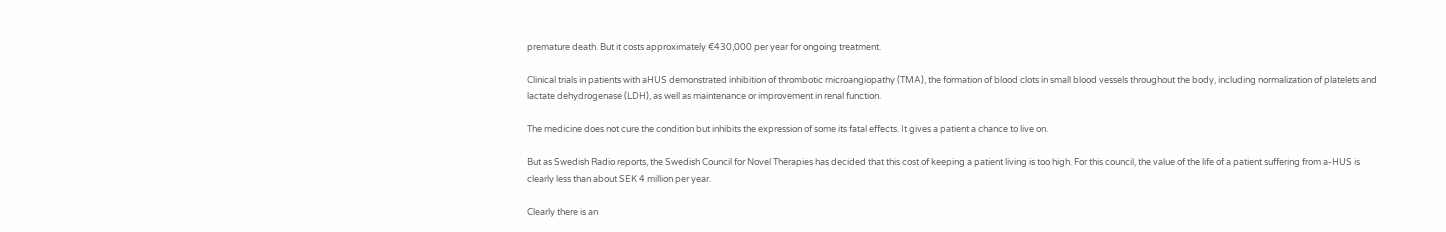premature death. But it costs approximately €430,000 per year for ongoing treatment.

Clinical trials in patients with aHUS demonstrated inhibition of thrombotic microangiopathy (TMA), the formation of blood clots in small blood vessels throughout the body, including normalization of platelets and lactate dehydrogenase (LDH), as well as maintenance or improvement in renal function.

The medicine does not cure the condition but inhibits the expression of some its fatal effects. It gives a patient a chance to live on.

But as Swedish Radio reports, the Swedish Council for Novel Therapies has decided that this cost of keeping a patient living is too high. For this council, the value of the life of a patient suffering from a-HUS is clearly less than about SEK 4 million per year.

Clearly there is an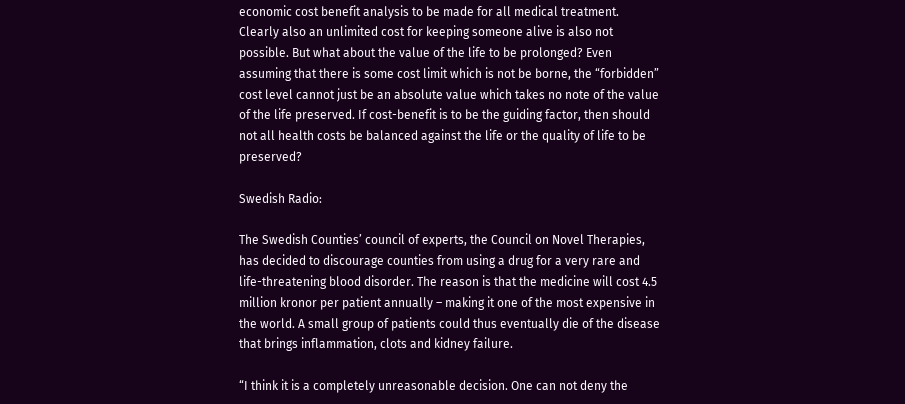economic cost benefit analysis to be made for all medical treatment. Clearly also an unlimited cost for keeping someone alive is also not possible. But what about the value of the life to be prolonged? Even assuming that there is some cost limit which is not be borne, the “forbidden” cost level cannot just be an absolute value which takes no note of the value of the life preserved. If cost-benefit is to be the guiding factor, then should not all health costs be balanced against the life or the quality of life to be preserved?

Swedish Radio:

The Swedish Counties’ council of experts, the Council on Novel Therapies, has decided to discourage counties from using a drug for a very rare and life-threatening blood disorder. The reason is that the medicine will cost 4.5 million kronor per patient annually – making it one of the most expensive in the world. A small group of patients could thus eventually die of the disease that brings inflammation, clots and kidney failure.

“I think it is a completely unreasonable decision. One can not deny the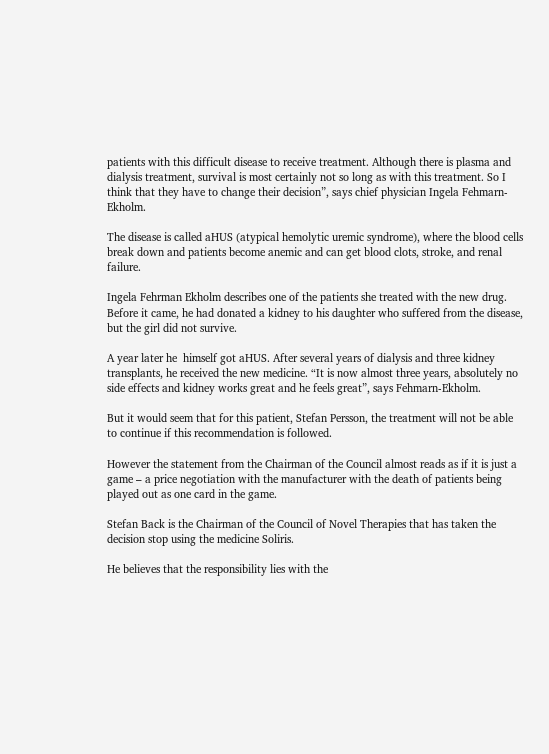patients with this difficult disease to receive treatment. Although there is plasma and dialysis treatment, survival is most certainly not so long as with this treatment. So I think that they have to change their decision”, says chief physician Ingela Fehmarn-Ekholm.

The disease is called aHUS (atypical hemolytic uremic syndrome), where the blood cells break down and patients become anemic and can get blood clots, stroke, and renal failure.

Ingela Fehrman Ekholm describes one of the patients she treated with the new drug. Before it came, he had donated a kidney to his daughter who suffered from the disease, but the girl did not survive.

A year later he  himself got aHUS. After several years of dialysis and three kidney transplants, he received the new medicine. “It is now almost three years, absolutely no side effects and kidney works great and he feels great”, says Fehmarn-Ekholm.

But it would seem that for this patient, Stefan Persson, the treatment will not be able to continue if this recommendation is followed.

However the statement from the Chairman of the Council almost reads as if it is just a game – a price negotiation with the manufacturer with the death of patients being played out as one card in the game.

Stefan Back is the Chairman of the Council of Novel Therapies that has taken the decision stop using the medicine Soliris.

He believes that the responsibility lies with the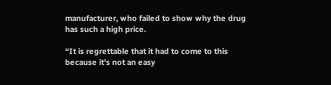manufacturer, who failed to show why the drug has such a high price.

“It is regrettable that it had to come to this because it’s not an easy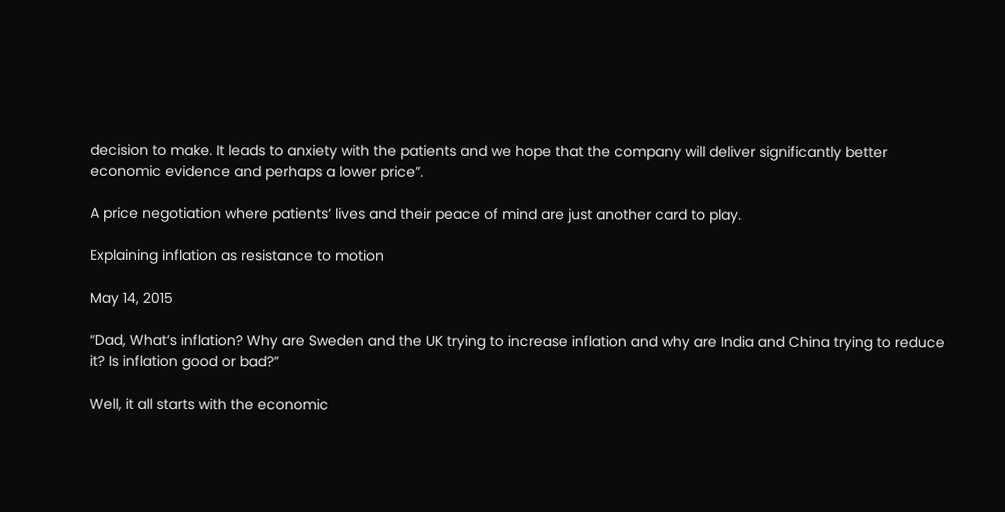decision to make. It leads to anxiety with the patients and we hope that the company will deliver significantly better economic evidence and perhaps a lower price”.

A price negotiation where patients’ lives and their peace of mind are just another card to play.

Explaining inflation as resistance to motion

May 14, 2015

“Dad, What’s inflation? Why are Sweden and the UK trying to increase inflation and why are India and China trying to reduce it? Is inflation good or bad?”

Well, it all starts with the economic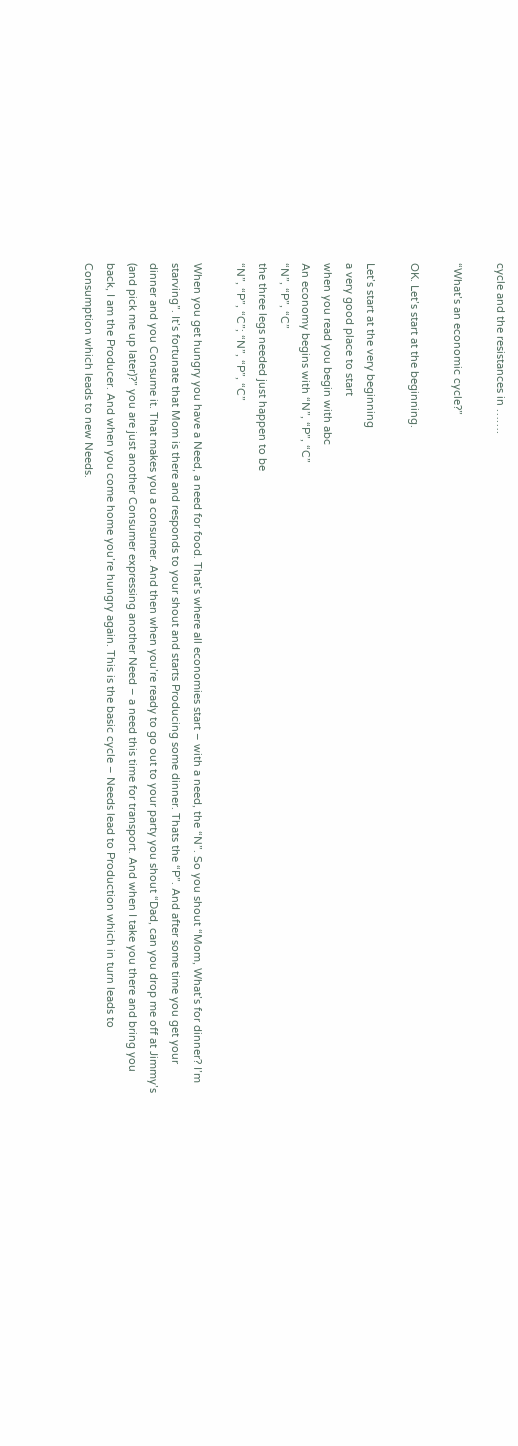cycle and the resistances in …….

“What’s an economic cycle?”

OK. Let’s start at the beginning.

Let’s start at the very beginning
a very good place to start
when you read you begin with abc
An economy begins with “N”, “P”, “C”
“N”, “P”, “C”
the three legs needed just happen to be
“N”, “P”, “C”; “N”, “P”, “C”

When you get hungry you have a Need, a need for food. That’s where all economies start – with a need, the “N”. So you shout “Mom, What’s for dinner? I’m starving”. It’s fortunate that Mom is there and responds to your shout and starts Producing some dinner. Thats the “P”. And after some time you get your dinner and you Consume it. That makes you a consumer. And then when you’re ready to go out to your party you shout “Dad, can you drop me off at Jimmy’s (and pick me up later)?” you are just another Consumer expressing another Need – a need this time for transport. And when I take you there and bring you back, I am the Producer. And when you come home you’re hungry again. This is the basic cycle – Needs lead to Production which in turn leads to Consumption which leads to new Needs.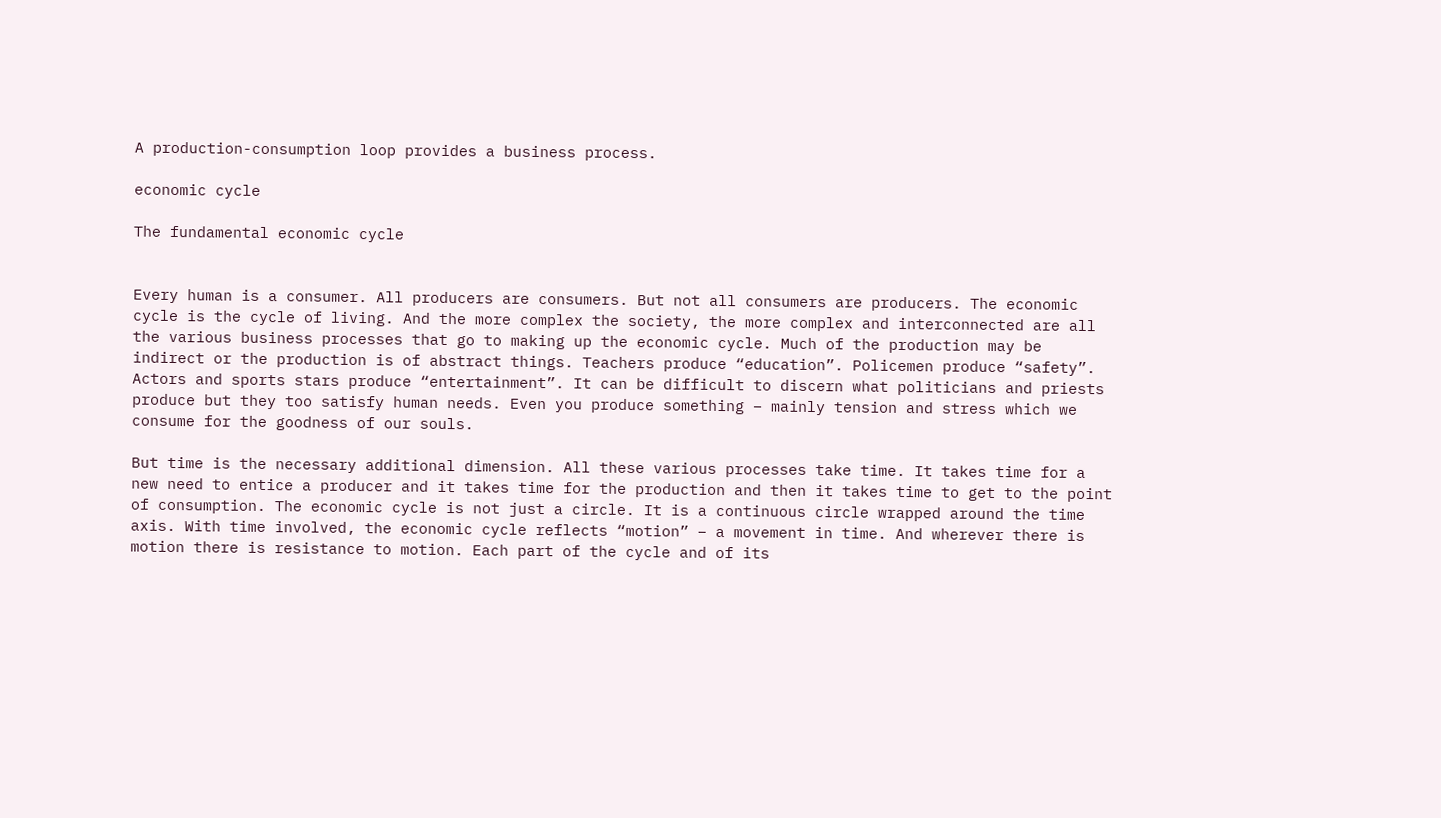A production-consumption loop provides a business process.

economic cycle

The fundamental economic cycle


Every human is a consumer. All producers are consumers. But not all consumers are producers. The economic cycle is the cycle of living. And the more complex the society, the more complex and interconnected are all the various business processes that go to making up the economic cycle. Much of the production may be indirect or the production is of abstract things. Teachers produce “education”. Policemen produce “safety”. Actors and sports stars produce “entertainment”. It can be difficult to discern what politicians and priests produce but they too satisfy human needs. Even you produce something – mainly tension and stress which we consume for the goodness of our souls.

But time is the necessary additional dimension. All these various processes take time. It takes time for a new need to entice a producer and it takes time for the production and then it takes time to get to the point of consumption. The economic cycle is not just a circle. It is a continuous circle wrapped around the time axis. With time involved, the economic cycle reflects “motion” – a movement in time. And wherever there is motion there is resistance to motion. Each part of the cycle and of its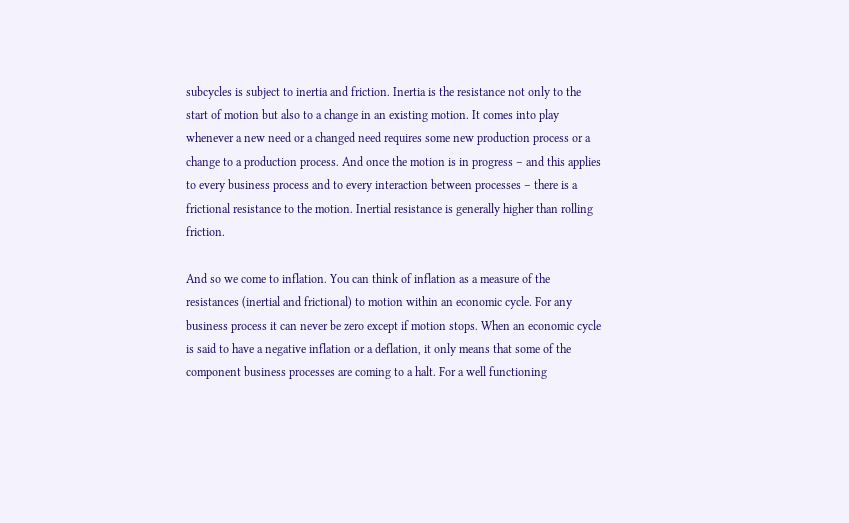subcycles is subject to inertia and friction. Inertia is the resistance not only to the start of motion but also to a change in an existing motion. It comes into play whenever a new need or a changed need requires some new production process or a change to a production process. And once the motion is in progress – and this applies to every business process and to every interaction between processes – there is a frictional resistance to the motion. Inertial resistance is generally higher than rolling friction.

And so we come to inflation. You can think of inflation as a measure of the resistances (inertial and frictional) to motion within an economic cycle. For any business process it can never be zero except if motion stops. When an economic cycle is said to have a negative inflation or a deflation, it only means that some of the component business processes are coming to a halt. For a well functioning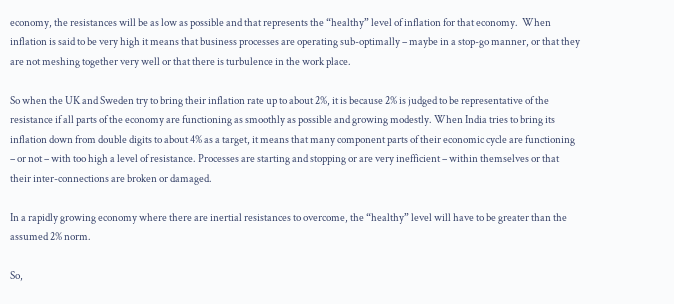economy, the resistances will be as low as possible and that represents the “healthy” level of inflation for that economy.  When inflation is said to be very high it means that business processes are operating sub-optimally – maybe in a stop-go manner, or that they are not meshing together very well or that there is turbulence in the work place.

So when the UK and Sweden try to bring their inflation rate up to about 2%, it is because 2% is judged to be representative of the resistance if all parts of the economy are functioning as smoothly as possible and growing modestly. When India tries to bring its inflation down from double digits to about 4% as a target, it means that many component parts of their economic cycle are functioning – or not – with too high a level of resistance. Processes are starting and stopping or are very inefficient – within themselves or that their inter-connections are broken or damaged.

In a rapidly growing economy where there are inertial resistances to overcome, the “healthy” level will have to be greater than the assumed 2% norm.

So,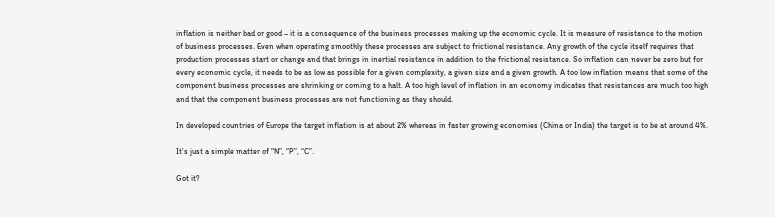inflation is neither bad or good – it is a consequence of the business processes making up the economic cycle. It is measure of resistance to the motion of business processes. Even when operating smoothly these processes are subject to frictional resistance. Any growth of the cycle itself requires that production processes start or change and that brings in inertial resistance in addition to the frictional resistance. So inflation can never be zero but for every economic cycle, it needs to be as low as possible for a given complexity, a given size and a given growth. A too low inflation means that some of the component business processes are shrinking or coming to a halt. A too high level of inflation in an economy indicates that resistances are much too high and that the component business processes are not functioning as they should.

In developed countries of Europe the target inflation is at about 2% whereas in faster growing economies (China or India) the target is to be at around 4%.

It’s just a simple matter of “N”, “P”, “C”.

Got it?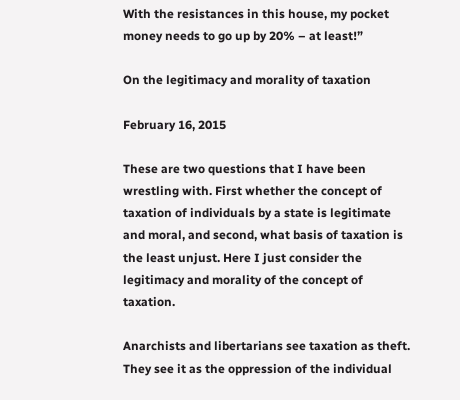With the resistances in this house, my pocket money needs to go up by 20% – at least!”

On the legitimacy and morality of taxation

February 16, 2015

These are two questions that I have been wrestling with. First whether the concept of taxation of individuals by a state is legitimate and moral, and second, what basis of taxation is the least unjust. Here I just consider the legitimacy and morality of the concept of taxation.

Anarchists and libertarians see taxation as theft. They see it as the oppression of the individual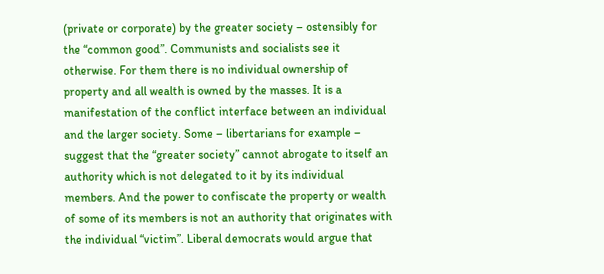(private or corporate) by the greater society – ostensibly for the “common good”. Communists and socialists see it otherwise. For them there is no individual ownership of property and all wealth is owned by the masses. It is a manifestation of the conflict interface between an individual and the larger society. Some – libertarians for example – suggest that the “greater society” cannot abrogate to itself an authority which is not delegated to it by its individual members. And the power to confiscate the property or wealth of some of its members is not an authority that originates with the individual “victim”. Liberal democrats would argue that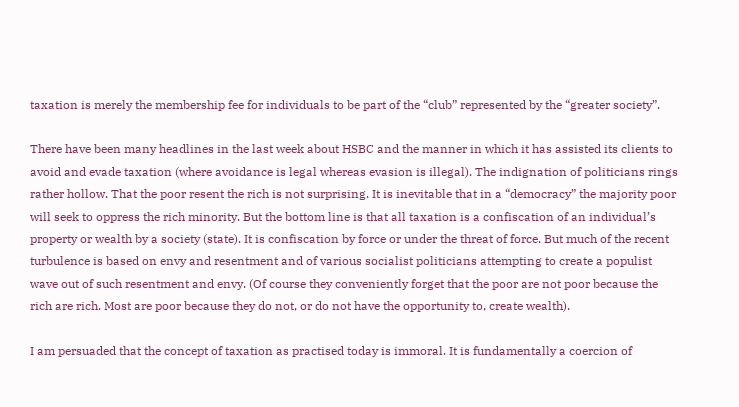taxation is merely the membership fee for individuals to be part of the “club” represented by the “greater society”.

There have been many headlines in the last week about HSBC and the manner in which it has assisted its clients to avoid and evade taxation (where avoidance is legal whereas evasion is illegal). The indignation of politicians rings rather hollow. That the poor resent the rich is not surprising. It is inevitable that in a “democracy” the majority poor will seek to oppress the rich minority. But the bottom line is that all taxation is a confiscation of an individual’s property or wealth by a society (state). It is confiscation by force or under the threat of force. But much of the recent turbulence is based on envy and resentment and of various socialist politicians attempting to create a populist wave out of such resentment and envy. (Of course they conveniently forget that the poor are not poor because the rich are rich. Most are poor because they do not, or do not have the opportunity to, create wealth).

I am persuaded that the concept of taxation as practised today is immoral. It is fundamentally a coercion of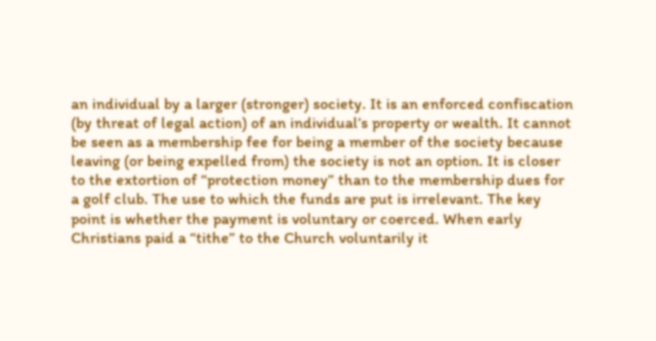an individual by a larger (stronger) society. It is an enforced confiscation (by threat of legal action) of an individual’s property or wealth. It cannot be seen as a membership fee for being a member of the society because leaving (or being expelled from) the society is not an option. It is closer to the extortion of “protection money” than to the membership dues for a golf club. The use to which the funds are put is irrelevant. The key point is whether the payment is voluntary or coerced. When early Christians paid a “tithe” to the Church voluntarily it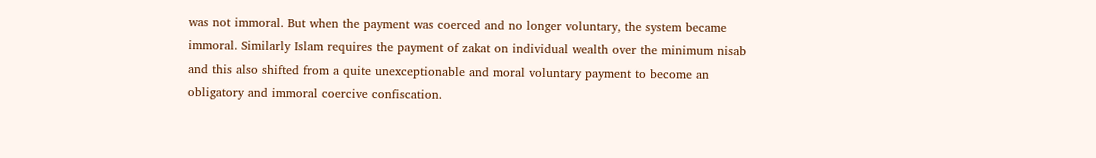was not immoral. But when the payment was coerced and no longer voluntary, the system became immoral. Similarly Islam requires the payment of zakat on individual wealth over the minimum nisab and this also shifted from a quite unexceptionable and moral voluntary payment to become an obligatory and immoral coercive confiscation.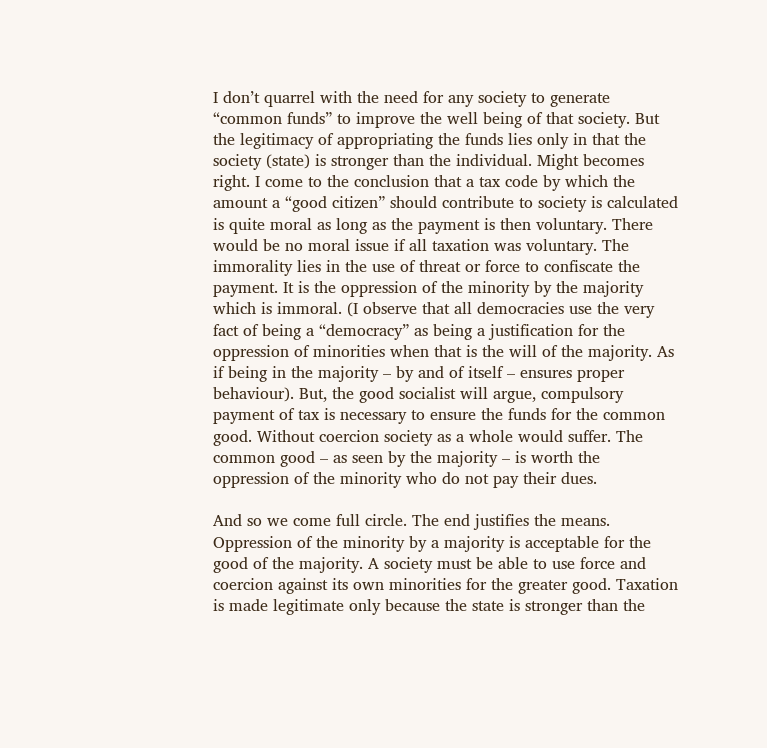I don’t quarrel with the need for any society to generate “common funds” to improve the well being of that society. But the legitimacy of appropriating the funds lies only in that the society (state) is stronger than the individual. Might becomes right. I come to the conclusion that a tax code by which the amount a “good citizen” should contribute to society is calculated is quite moral as long as the payment is then voluntary. There would be no moral issue if all taxation was voluntary. The immorality lies in the use of threat or force to confiscate the payment. It is the oppression of the minority by the majority which is immoral. (I observe that all democracies use the very fact of being a “democracy” as being a justification for the oppression of minorities when that is the will of the majority. As if being in the majority – by and of itself – ensures proper behaviour). But, the good socialist will argue, compulsory payment of tax is necessary to ensure the funds for the common good. Without coercion society as a whole would suffer. The common good – as seen by the majority – is worth the oppression of the minority who do not pay their dues.

And so we come full circle. The end justifies the means. Oppression of the minority by a majority is acceptable for the good of the majority. A society must be able to use force and coercion against its own minorities for the greater good. Taxation is made legitimate only because the state is stronger than the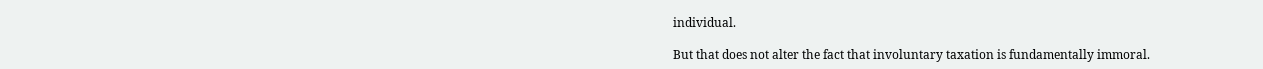individual.

But that does not alter the fact that involuntary taxation is fundamentally immoral.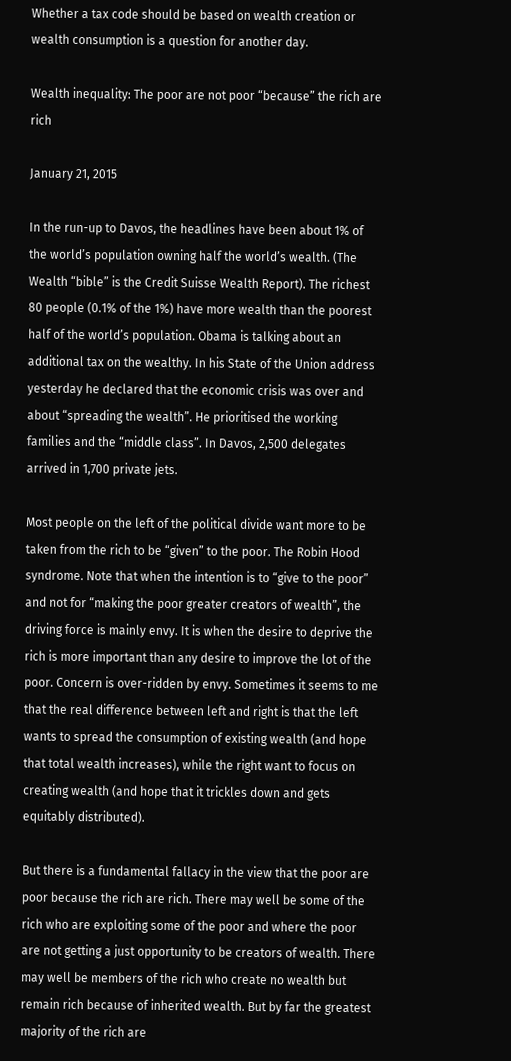Whether a tax code should be based on wealth creation or wealth consumption is a question for another day.

Wealth inequality: The poor are not poor “because” the rich are rich

January 21, 2015

In the run-up to Davos, the headlines have been about 1% of the world’s population owning half the world’s wealth. (The Wealth “bible” is the Credit Suisse Wealth Report). The richest 80 people (0.1% of the 1%) have more wealth than the poorest half of the world’s population. Obama is talking about an additional tax on the wealthy. In his State of the Union address yesterday he declared that the economic crisis was over and about “spreading the wealth”. He prioritised the working families and the “middle class”. In Davos, 2,500 delegates arrived in 1,700 private jets.

Most people on the left of the political divide want more to be taken from the rich to be “given” to the poor. The Robin Hood syndrome. Note that when the intention is to “give to the poor” and not for “making the poor greater creators of wealth”, the driving force is mainly envy. It is when the desire to deprive the rich is more important than any desire to improve the lot of the poor. Concern is over-ridden by envy. Sometimes it seems to me that the real difference between left and right is that the left wants to spread the consumption of existing wealth (and hope that total wealth increases), while the right want to focus on creating wealth (and hope that it trickles down and gets equitably distributed).

But there is a fundamental fallacy in the view that the poor are poor because the rich are rich. There may well be some of the rich who are exploiting some of the poor and where the poor are not getting a just opportunity to be creators of wealth. There may well be members of the rich who create no wealth but remain rich because of inherited wealth. But by far the greatest majority of the rich are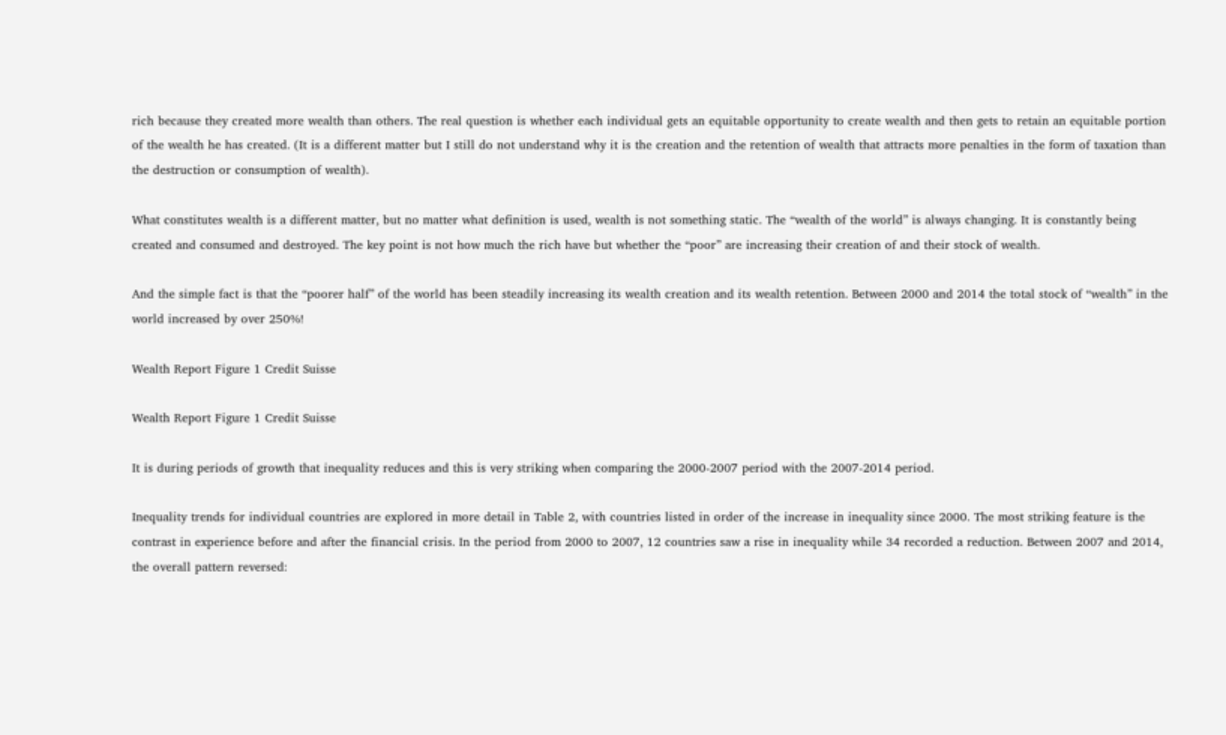rich because they created more wealth than others. The real question is whether each individual gets an equitable opportunity to create wealth and then gets to retain an equitable portion of the wealth he has created. (It is a different matter but I still do not understand why it is the creation and the retention of wealth that attracts more penalties in the form of taxation than the destruction or consumption of wealth).

What constitutes wealth is a different matter, but no matter what definition is used, wealth is not something static. The “wealth of the world” is always changing. It is constantly being created and consumed and destroyed. The key point is not how much the rich have but whether the “poor” are increasing their creation of and their stock of wealth.

And the simple fact is that the “poorer half” of the world has been steadily increasing its wealth creation and its wealth retention. Between 2000 and 2014 the total stock of “wealth” in the world increased by over 250%!

Wealth Report Figure 1 Credit Suisse

Wealth Report Figure 1 Credit Suisse

It is during periods of growth that inequality reduces and this is very striking when comparing the 2000-2007 period with the 2007-2014 period.

Inequality trends for individual countries are explored in more detail in Table 2, with countries listed in order of the increase in inequality since 2000. The most striking feature is the contrast in experience before and after the financial crisis. In the period from 2000 to 2007, 12 countries saw a rise in inequality while 34 recorded a reduction. Between 2007 and 2014, the overall pattern reversed: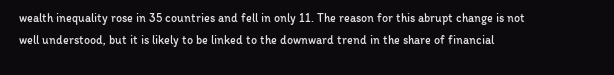wealth inequality rose in 35 countries and fell in only 11. The reason for this abrupt change is not well understood, but it is likely to be linked to the downward trend in the share of financial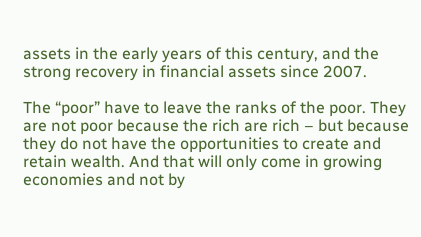assets in the early years of this century, and the strong recovery in financial assets since 2007.

The “poor” have to leave the ranks of the poor. They are not poor because the rich are rich – but because they do not have the opportunities to create and retain wealth. And that will only come in growing economies and not by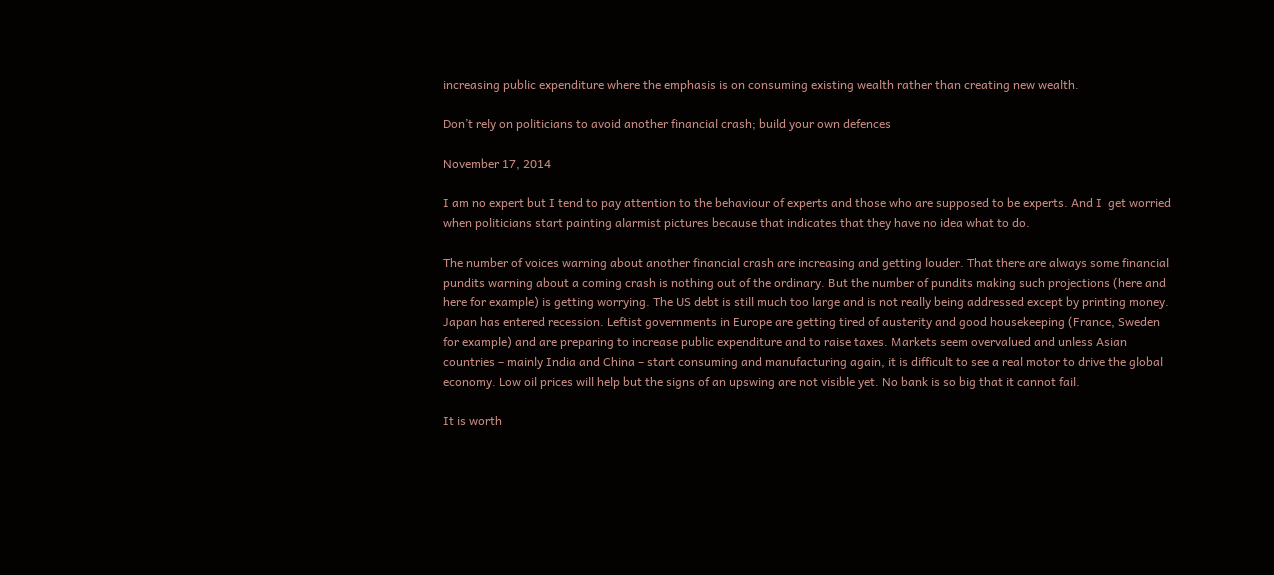increasing public expenditure where the emphasis is on consuming existing wealth rather than creating new wealth.

Don’t rely on politicians to avoid another financial crash; build your own defences

November 17, 2014

I am no expert but I tend to pay attention to the behaviour of experts and those who are supposed to be experts. And I  get worried when politicians start painting alarmist pictures because that indicates that they have no idea what to do.

The number of voices warning about another financial crash are increasing and getting louder. That there are always some financial pundits warning about a coming crash is nothing out of the ordinary. But the number of pundits making such projections (here and here for example) is getting worrying. The US debt is still much too large and is not really being addressed except by printing money. Japan has entered recession. Leftist governments in Europe are getting tired of austerity and good housekeeping (France, Sweden for example) and are preparing to increase public expenditure and to raise taxes. Markets seem overvalued and unless Asian countries – mainly India and China – start consuming and manufacturing again, it is difficult to see a real motor to drive the global economy. Low oil prices will help but the signs of an upswing are not visible yet. No bank is so big that it cannot fail.

It is worth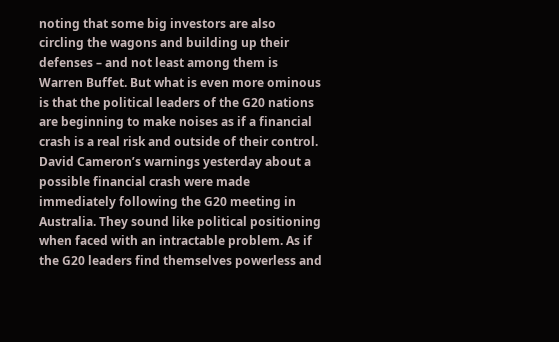noting that some big investors are also circling the wagons and building up their defenses – and not least among them is Warren Buffet. But what is even more ominous is that the political leaders of the G20 nations are beginning to make noises as if a financial crash is a real risk and outside of their control. David Cameron’s warnings yesterday about a possible financial crash were made immediately following the G20 meeting in Australia. They sound like political positioning when faced with an intractable problem. As if the G20 leaders find themselves powerless and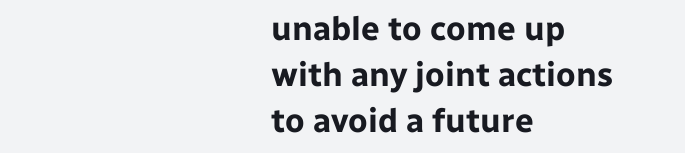unable to come up with any joint actions to avoid a future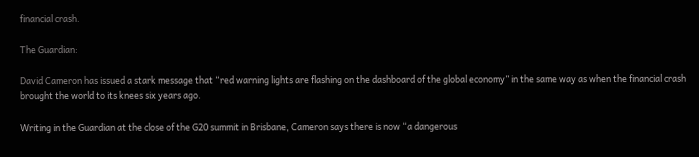financial crash.

The Guardian:

David Cameron has issued a stark message that “red warning lights are flashing on the dashboard of the global economy” in the same way as when the financial crash brought the world to its knees six years ago.

Writing in the Guardian at the close of the G20 summit in Brisbane, Cameron says there is now “a dangerous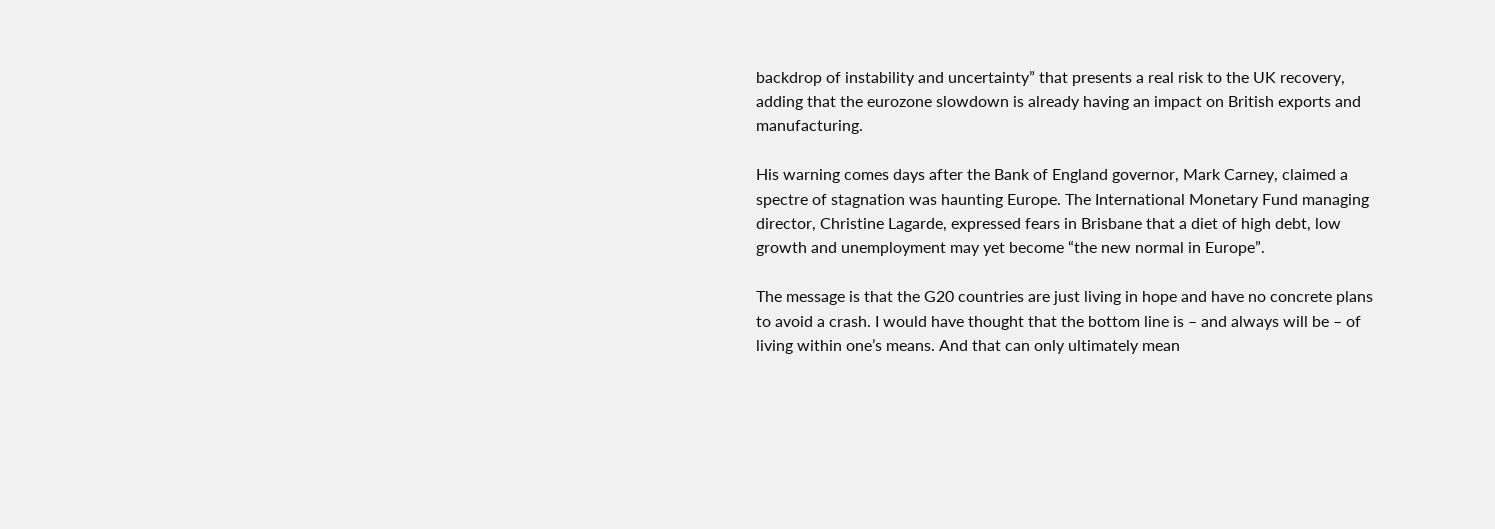backdrop of instability and uncertainty” that presents a real risk to the UK recovery, adding that the eurozone slowdown is already having an impact on British exports and manufacturing.

His warning comes days after the Bank of England governor, Mark Carney, claimed a spectre of stagnation was haunting Europe. The International Monetary Fund managing director, Christine Lagarde, expressed fears in Brisbane that a diet of high debt, low growth and unemployment may yet become “the new normal in Europe”.

The message is that the G20 countries are just living in hope and have no concrete plans to avoid a crash. I would have thought that the bottom line is – and always will be – of living within one’s means. And that can only ultimately mean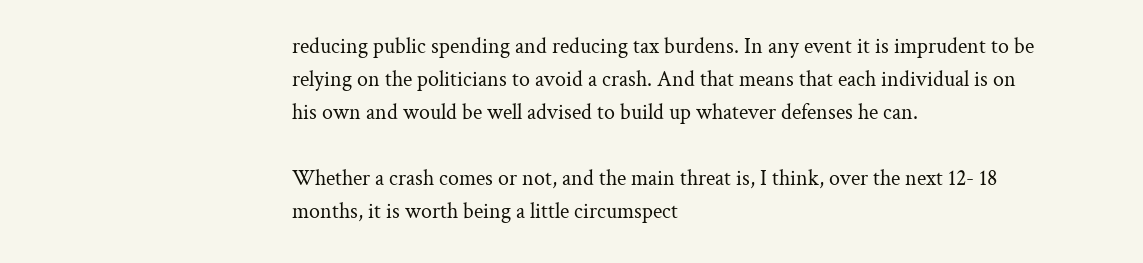reducing public spending and reducing tax burdens. In any event it is imprudent to be relying on the politicians to avoid a crash. And that means that each individual is on his own and would be well advised to build up whatever defenses he can.

Whether a crash comes or not, and the main threat is, I think, over the next 12- 18 months, it is worth being a little circumspect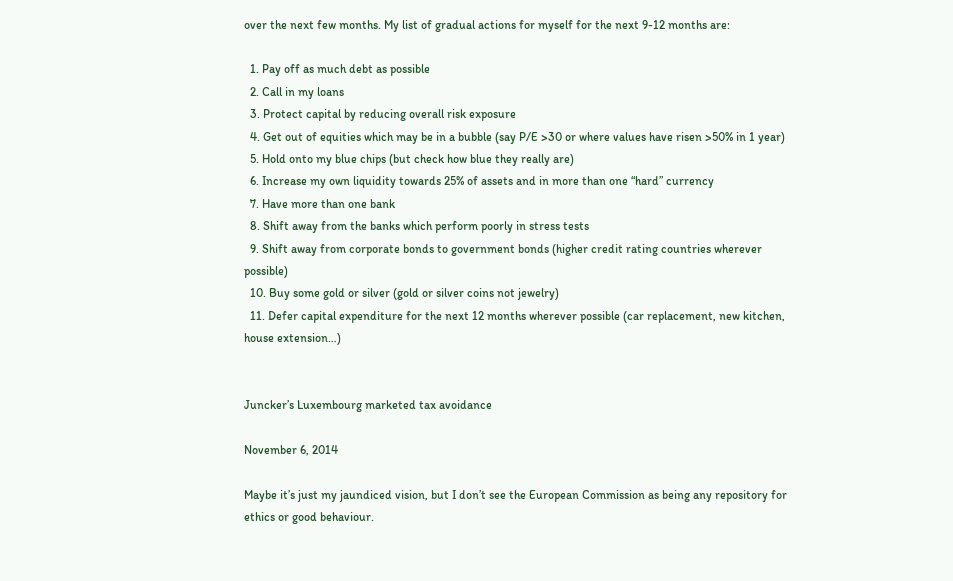over the next few months. My list of gradual actions for myself for the next 9-12 months are:

  1. Pay off as much debt as possible
  2. Call in my loans
  3. Protect capital by reducing overall risk exposure
  4. Get out of equities which may be in a bubble (say P/E >30 or where values have risen >50% in 1 year)
  5. Hold onto my blue chips (but check how blue they really are)
  6. Increase my own liquidity towards 25% of assets and in more than one “hard” currency
  7. Have more than one bank
  8. Shift away from the banks which perform poorly in stress tests
  9. Shift away from corporate bonds to government bonds (higher credit rating countries wherever possible)
  10. Buy some gold or silver (gold or silver coins not jewelry)
  11. Defer capital expenditure for the next 12 months wherever possible (car replacement, new kitchen, house extension…)


Juncker’s Luxembourg marketed tax avoidance

November 6, 2014

Maybe it’s just my jaundiced vision, but I don’t see the European Commission as being any repository for ethics or good behaviour.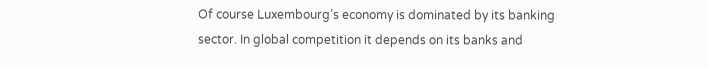Of course Luxembourg’s economy is dominated by its banking sector. In global competition it depends on its banks and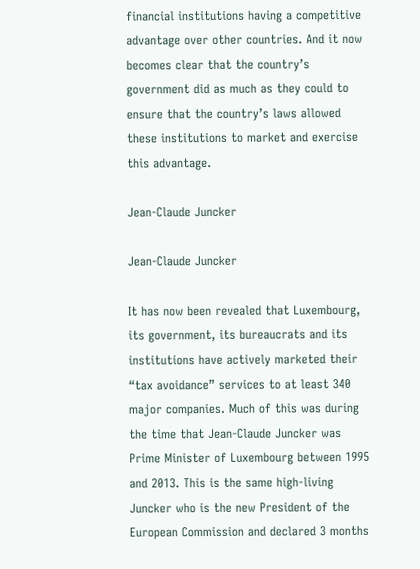financial institutions having a competitive advantage over other countries. And it now becomes clear that the country’s government did as much as they could to ensure that the country’s laws allowed these institutions to market and exercise this advantage.

Jean-Claude Juncker

Jean-Claude Juncker

It has now been revealed that Luxembourg, its government, its bureaucrats and its institutions have actively marketed their “tax avoidance” services to at least 340 major companies. Much of this was during the time that Jean-Claude Juncker was Prime Minister of Luxembourg between 1995 and 2013. This is the same high-living Juncker who is the new President of the European Commission and declared 3 months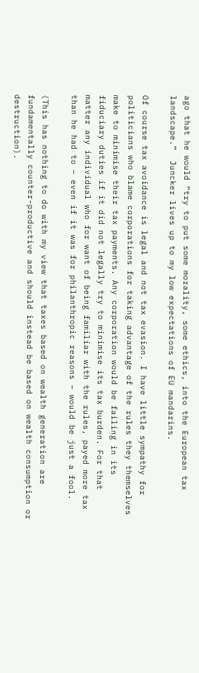ago that he would “try to put some morality, some ethics, into the European tax landscape.”  Juncker lives up to my low expectations of EU mandarins.

Of course tax avoidance is legal and not tax evasion. I have little sympathy for politicians who blame corporations for taking advantage of the rules they themselves make to minimise their tax payments. Any corporation would be failing in its fiduciary duties if it did not legally try to minimise its tax burden. For that matter any individual who for want of being familiar with the rules, payed more tax than he had to – even if it was for philanthropic reasons – would be just a fool.

(This has nothing to do with my view that taxes based on wealth generation are fundamentally counter-productive and should instead be based on wealth consumption or destruction).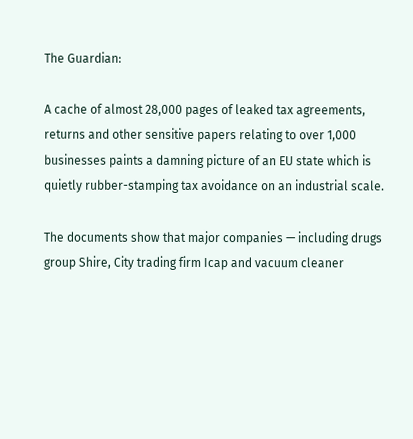The Guardian:

A cache of almost 28,000 pages of leaked tax agreements, returns and other sensitive papers relating to over 1,000 businesses paints a damning picture of an EU state which is quietly rubber-stamping tax avoidance on an industrial scale.

The documents show that major companies — including drugs group Shire, City trading firm Icap and vacuum cleaner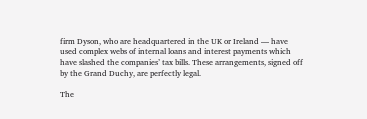firm Dyson, who are headquartered in the UK or Ireland — have used complex webs of internal loans and interest payments which have slashed the companies’ tax bills. These arrangements, signed off by the Grand Duchy, are perfectly legal.

The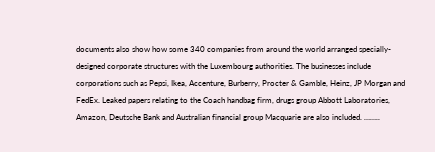documents also show how some 340 companies from around the world arranged specially-designed corporate structures with the Luxembourg authorities. The businesses include corporations such as Pepsi, Ikea, Accenture, Burberry, Procter & Gamble, Heinz, JP Morgan and FedEx. Leaked papers relating to the Coach handbag firm, drugs group Abbott Laboratories, Amazon, Deutsche Bank and Australian financial group Macquarie are also included. ……..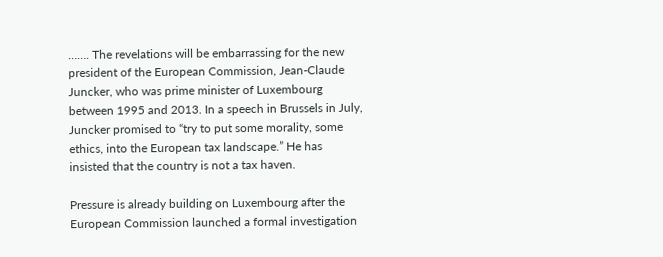……. The revelations will be embarrassing for the new president of the European Commission, Jean-Claude Juncker, who was prime minister of Luxembourg between 1995 and 2013. In a speech in Brussels in July, Juncker promised to “try to put some morality, some ethics, into the European tax landscape.” He has insisted that the country is not a tax haven.

Pressure is already building on Luxembourg after the European Commission launched a formal investigation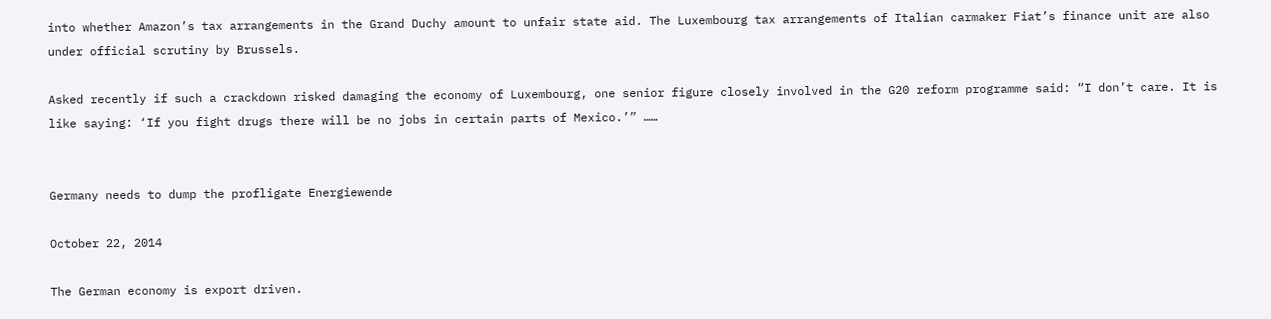into whether Amazon’s tax arrangements in the Grand Duchy amount to unfair state aid. The Luxembourg tax arrangements of Italian carmaker Fiat’s finance unit are also under official scrutiny by Brussels.

Asked recently if such a crackdown risked damaging the economy of Luxembourg, one senior figure closely involved in the G20 reform programme said: “I don’t care. It is like saying: ‘If you fight drugs there will be no jobs in certain parts of Mexico.’” ……


Germany needs to dump the profligate Energiewende

October 22, 2014

The German economy is export driven.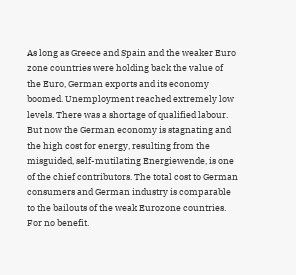As long as Greece and Spain and the weaker Euro zone countries were holding back the value of the Euro, German exports and its economy boomed. Unemployment reached extremely low levels. There was a shortage of qualified labour. But now the German economy is stagnating and the high cost for energy, resulting from the misguided, self-mutilating Energiewende, is one of the chief contributors. The total cost to German consumers and German industry is comparable to the bailouts of the weak Eurozone countries. For no benefit.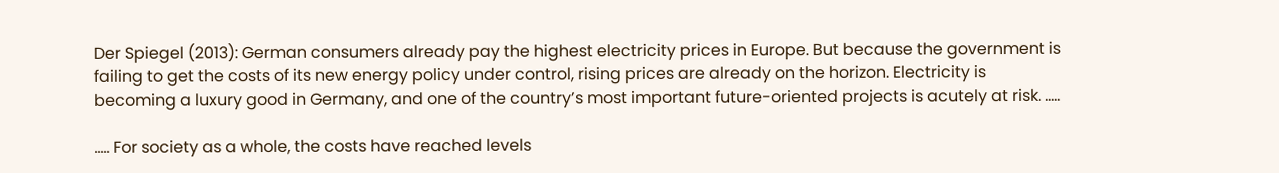Der Spiegel (2013): German consumers already pay the highest electricity prices in Europe. But because the government is failing to get the costs of its new energy policy under control, rising prices are already on the horizon. Electricity is becoming a luxury good in Germany, and one of the country’s most important future-oriented projects is acutely at risk. …..

….. For society as a whole, the costs have reached levels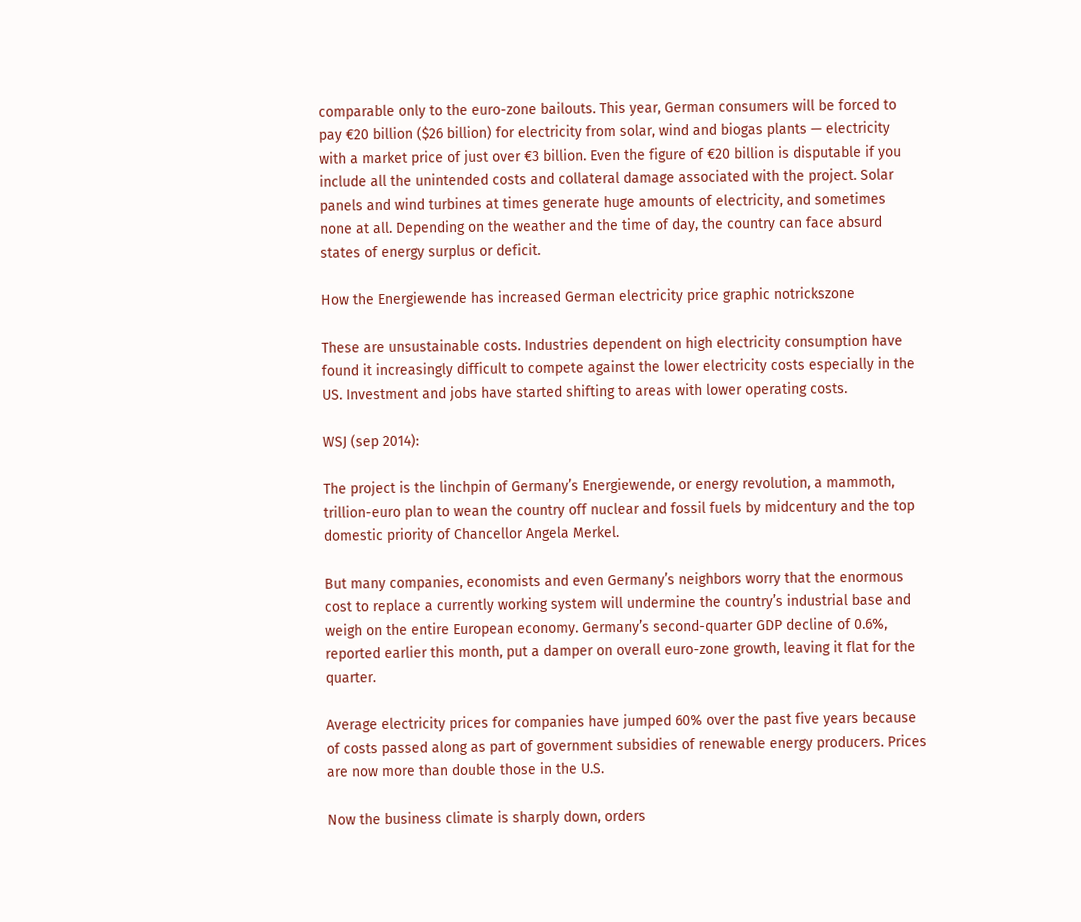comparable only to the euro-zone bailouts. This year, German consumers will be forced to pay €20 billion ($26 billion) for electricity from solar, wind and biogas plants — electricity with a market price of just over €3 billion. Even the figure of €20 billion is disputable if you include all the unintended costs and collateral damage associated with the project. Solar panels and wind turbines at times generate huge amounts of electricity, and sometimes none at all. Depending on the weather and the time of day, the country can face absurd states of energy surplus or deficit.

How the Energiewende has increased German electricity price graphic notrickszone

These are unsustainable costs. Industries dependent on high electricity consumption have found it increasingly difficult to compete against the lower electricity costs especially in the US. Investment and jobs have started shifting to areas with lower operating costs.

WSJ (sep 2014):

The project is the linchpin of Germany’s Energiewende, or energy revolution, a mammoth, trillion-euro plan to wean the country off nuclear and fossil fuels by midcentury and the top domestic priority of Chancellor Angela Merkel.

But many companies, economists and even Germany’s neighbors worry that the enormous cost to replace a currently working system will undermine the country’s industrial base and weigh on the entire European economy. Germany’s second-quarter GDP decline of 0.6%, reported earlier this month, put a damper on overall euro-zone growth, leaving it flat for the quarter.

Average electricity prices for companies have jumped 60% over the past five years because of costs passed along as part of government subsidies of renewable energy producers. Prices are now more than double those in the U.S.

Now the business climate is sharply down, orders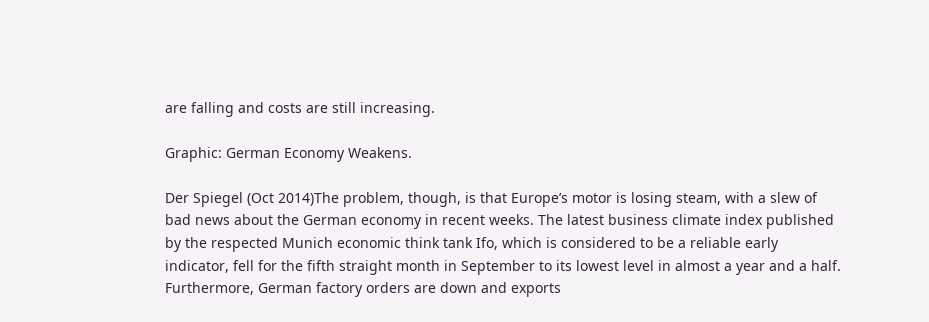are falling and costs are still increasing.

Graphic: German Economy Weakens.

Der Spiegel (Oct 2014)The problem, though, is that Europe’s motor is losing steam, with a slew of bad news about the German economy in recent weeks. The latest business climate index published by the respected Munich economic think tank Ifo, which is considered to be a reliable early indicator, fell for the fifth straight month in September to its lowest level in almost a year and a half. Furthermore, German factory orders are down and exports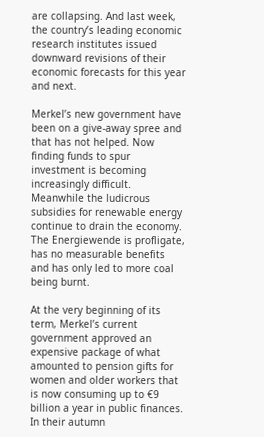are collapsing. And last week, the country’s leading economic research institutes issued downward revisions of their economic forecasts for this year and next.

Merkel’s new government have been on a give-away spree and that has not helped. Now finding funds to spur investment is becoming increasingly difficult. Meanwhile the ludicrous subsidies for renewable energy continue to drain the economy. The Energiewende is profligate, has no measurable benefits and has only led to more coal being burnt.

At the very beginning of its term, Merkel’s current government approved an expensive package of what amounted to pension gifts for women and older workers that is now consuming up to €9 billion a year in public finances. In their autumn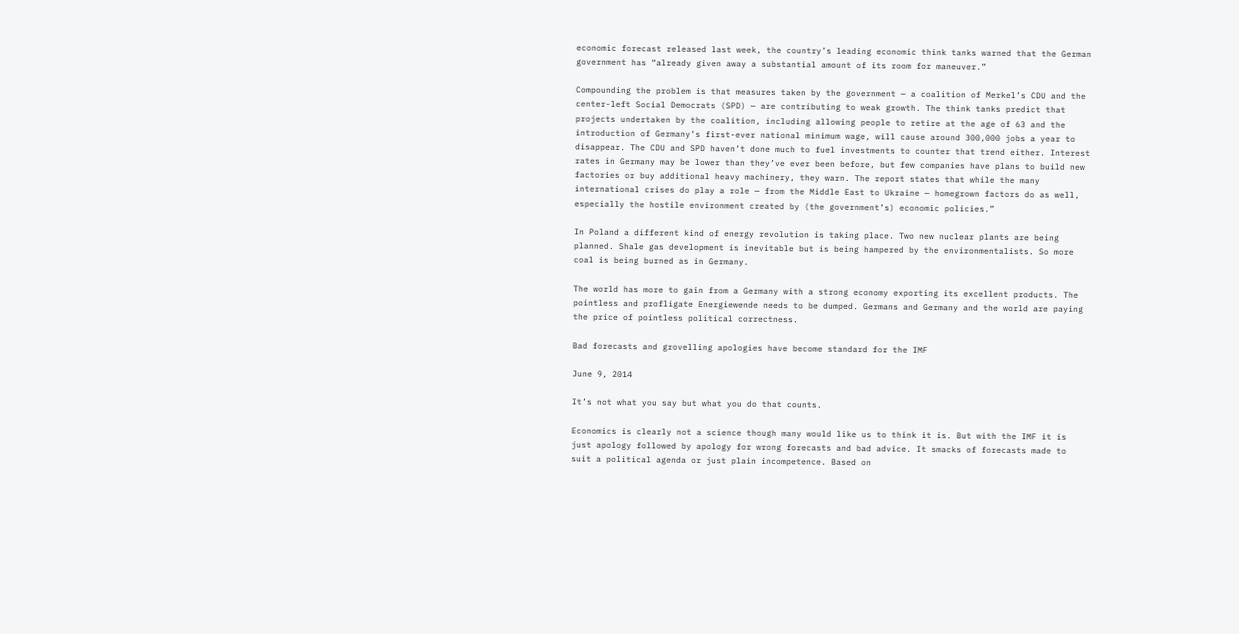economic forecast released last week, the country’s leading economic think tanks warned that the German government has “already given away a substantial amount of its room for maneuver.”

Compounding the problem is that measures taken by the government — a coalition of Merkel’s CDU and the center-left Social Democrats (SPD) — are contributing to weak growth. The think tanks predict that projects undertaken by the coalition, including allowing people to retire at the age of 63 and the introduction of Germany’s first-ever national minimum wage, will cause around 300,000 jobs a year to disappear. The CDU and SPD haven’t done much to fuel investments to counter that trend either. Interest rates in Germany may be lower than they’ve ever been before, but few companies have plans to build new factories or buy additional heavy machinery, they warn. The report states that while the many international crises do play a role — from the Middle East to Ukraine — homegrown factors do as well, especially the hostile environment created by (the government’s) economic policies.”

In Poland a different kind of energy revolution is taking place. Two new nuclear plants are being planned. Shale gas development is inevitable but is being hampered by the environmentalists. So more coal is being burned as in Germany.

The world has more to gain from a Germany with a strong economy exporting its excellent products. The pointless and profligate Energiewende needs to be dumped. Germans and Germany and the world are paying the price of pointless political correctness.

Bad forecasts and grovelling apologies have become standard for the IMF

June 9, 2014

It’s not what you say but what you do that counts.

Economics is clearly not a science though many would like us to think it is. But with the IMF it is just apology followed by apology for wrong forecasts and bad advice. It smacks of forecasts made to suit a political agenda or just plain incompetence. Based on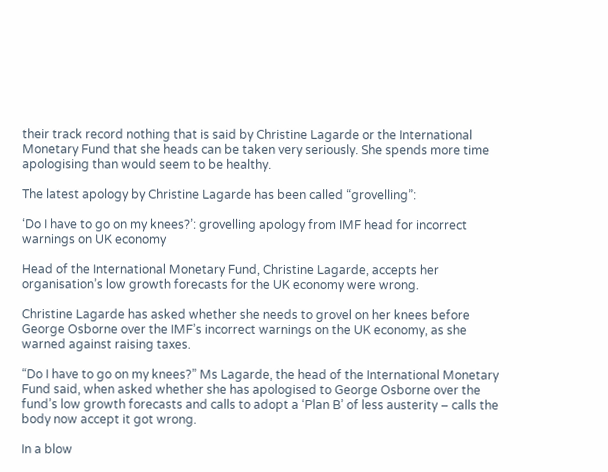their track record nothing that is said by Christine Lagarde or the International Monetary Fund that she heads can be taken very seriously. She spends more time apologising than would seem to be healthy.

The latest apology by Christine Lagarde has been called “grovelling”:

‘Do I have to go on my knees?’: grovelling apology from IMF head for incorrect warnings on UK economy

Head of the International Monetary Fund, Christine Lagarde, accepts her organisation’s low growth forecasts for the UK economy were wrong.

Christine Lagarde has asked whether she needs to grovel on her knees before George Osborne over the IMF’s incorrect warnings on the UK economy, as she warned against raising taxes.

“Do I have to go on my knees?” Ms Lagarde, the head of the International Monetary Fund said, when asked whether she has apologised to George Osborne over the fund’s low growth forecasts and calls to adopt a ‘Plan B’ of less austerity – calls the body now accept it got wrong.

In a blow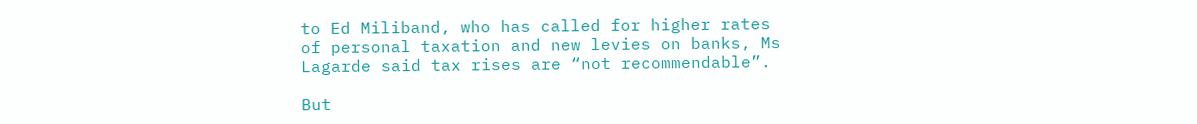to Ed Miliband, who has called for higher rates of personal taxation and new levies on banks, Ms Lagarde said tax rises are “not recommendable”.

But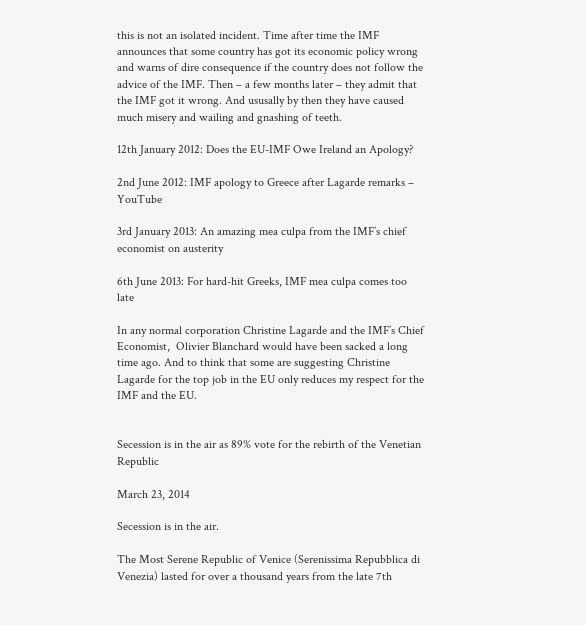this is not an isolated incident. Time after time the IMF announces that some country has got its economic policy wrong and warns of dire consequence if the country does not follow the advice of the IMF. Then – a few months later – they admit that the IMF got it wrong. And ususally by then they have caused much misery and wailing and gnashing of teeth.

12th January 2012: Does the EU-IMF Owe Ireland an Apology?

2nd June 2012: IMF apology to Greece after Lagarde remarks – YouTube

3rd January 2013: An amazing mea culpa from the IMF’s chief economist on austerity

6th June 2013: For hard-hit Greeks, IMF mea culpa comes too late

In any normal corporation Christine Lagarde and the IMF’s Chief Economist,  Olivier Blanchard would have been sacked a long time ago. And to think that some are suggesting Christine Lagarde for the top job in the EU only reduces my respect for the IMF and the EU.


Secession is in the air as 89% vote for the rebirth of the Venetian Republic

March 23, 2014

Secession is in the air.

The Most Serene Republic of Venice (Serenissima Repubblica di Venezia) lasted for over a thousand years from the late 7th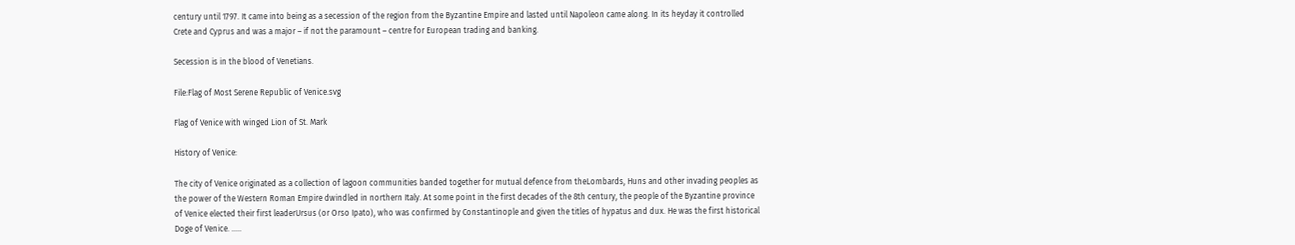century until 1797. It came into being as a secession of the region from the Byzantine Empire and lasted until Napoleon came along. In its heyday it controlled Crete and Cyprus and was a major – if not the paramount – centre for European trading and banking.

Secession is in the blood of Venetians.

File:Flag of Most Serene Republic of Venice.svg

Flag of Venice with winged Lion of St. Mark

History of Venice:

The city of Venice originated as a collection of lagoon communities banded together for mutual defence from theLombards, Huns and other invading peoples as the power of the Western Roman Empire dwindled in northern Italy. At some point in the first decades of the 8th century, the people of the Byzantine province of Venice elected their first leaderUrsus (or Orso Ipato), who was confirmed by Constantinople and given the titles of hypatus and dux. He was the first historical Doge of Venice. …..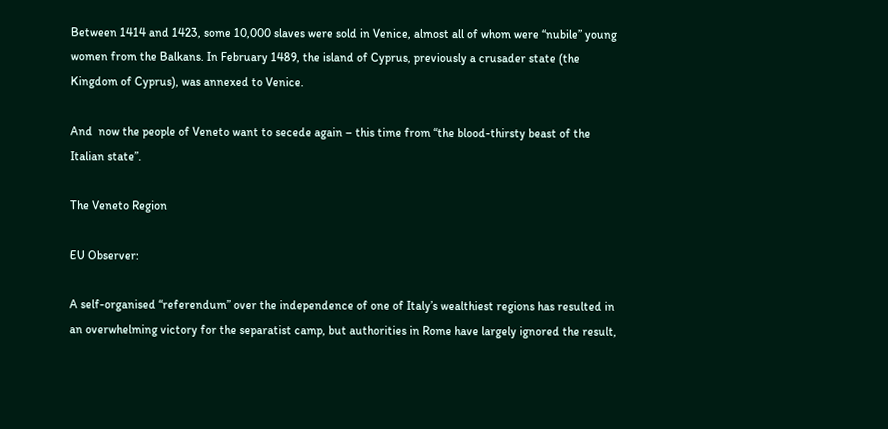Between 1414 and 1423, some 10,000 slaves were sold in Venice, almost all of whom were “nubile” young women from the Balkans. In February 1489, the island of Cyprus, previously a crusader state (the Kingdom of Cyprus), was annexed to Venice.

And  now the people of Veneto want to secede again – this time from “the blood-thirsty beast of the Italian state”.

The Veneto Region

EU Observer:

A self-organised “referendum” over the independence of one of Italy’s wealthiest regions has resulted in an overwhelming victory for the separatist camp, but authorities in Rome have largely ignored the result,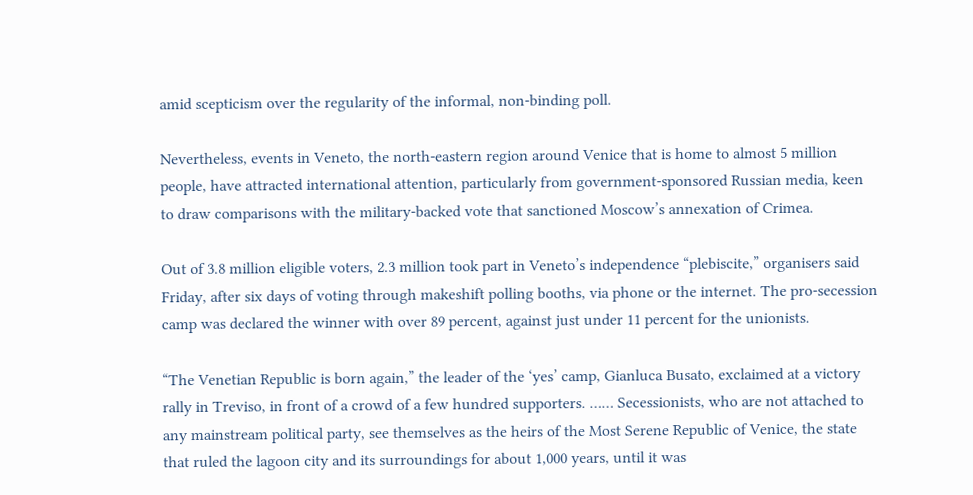amid scepticism over the regularity of the informal, non-binding poll.

Nevertheless, events in Veneto, the north-eastern region around Venice that is home to almost 5 million people, have attracted international attention, particularly from government-sponsored Russian media, keen to draw comparisons with the military-backed vote that sanctioned Moscow’s annexation of Crimea.

Out of 3.8 million eligible voters, 2.3 million took part in Veneto’s independence “plebiscite,” organisers said Friday, after six days of voting through makeshift polling booths, via phone or the internet. The pro-secession camp was declared the winner with over 89 percent, against just under 11 percent for the unionists.

“The Venetian Republic is born again,” the leader of the ‘yes’ camp, Gianluca Busato, exclaimed at a victory rally in Treviso, in front of a crowd of a few hundred supporters. …… Secessionists, who are not attached to any mainstream political party, see themselves as the heirs of the Most Serene Republic of Venice, the state that ruled the lagoon city and its surroundings for about 1,000 years, until it was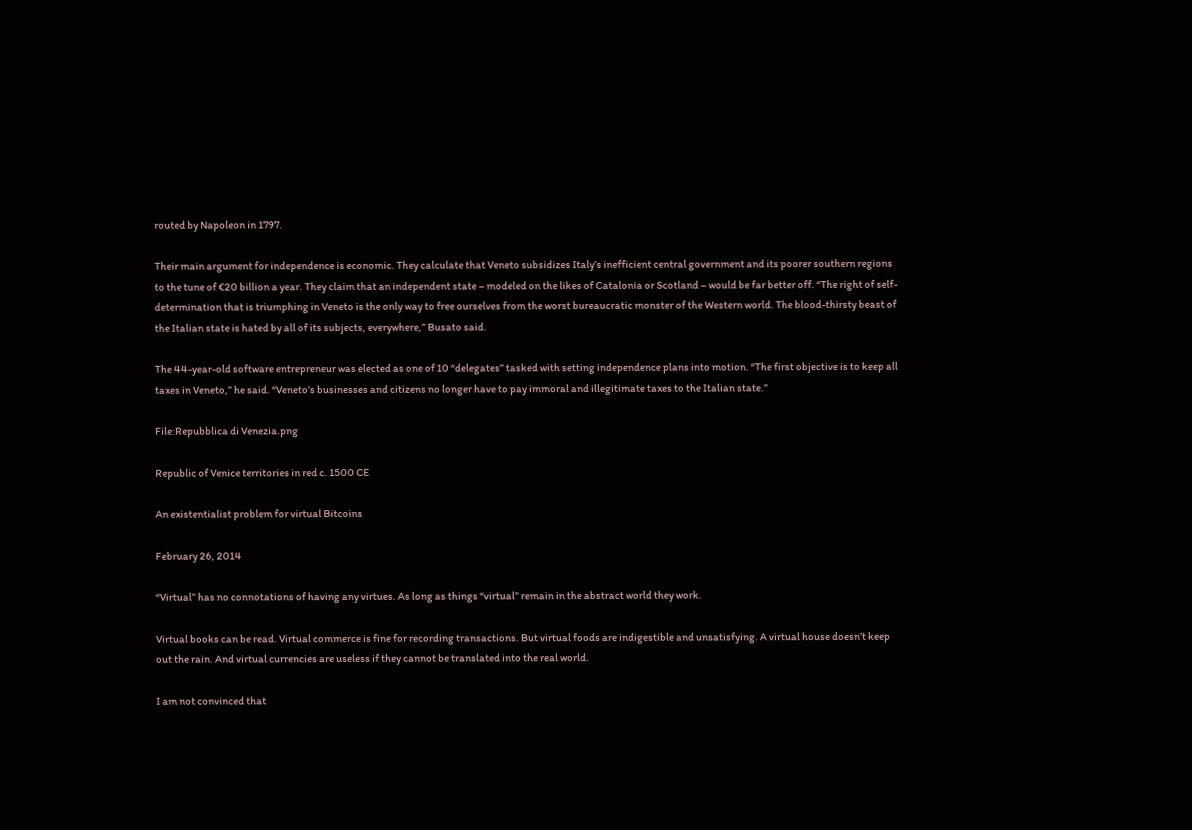routed by Napoleon in 1797.

Their main argument for independence is economic. They calculate that Veneto subsidizes Italy’s inefficient central government and its poorer southern regions to the tune of €20 billion a year. They claim that an independent state – modeled on the likes of Catalonia or Scotland – would be far better off. “The right of self-determination that is triumphing in Veneto is the only way to free ourselves from the worst bureaucratic monster of the Western world. The blood-thirsty beast of the Italian state is hated by all of its subjects, everywhere,” Busato said.

The 44-year-old software entrepreneur was elected as one of 10 “delegates” tasked with setting independence plans into motion. “The first objective is to keep all taxes in Veneto,” he said. “Veneto’s businesses and citizens no longer have to pay immoral and illegitimate taxes to the Italian state.”

File:Repubblica di Venezia.png

Republic of Venice territories in red c. 1500 CE

An existentialist problem for virtual Bitcoins

February 26, 2014

“Virtual” has no connotations of having any virtues. As long as things “virtual” remain in the abstract world they work.

Virtual books can be read. Virtual commerce is fine for recording transactions. But virtual foods are indigestible and unsatisfying. A virtual house doesn’t keep out the rain. And virtual currencies are useless if they cannot be translated into the real world.

I am not convinced that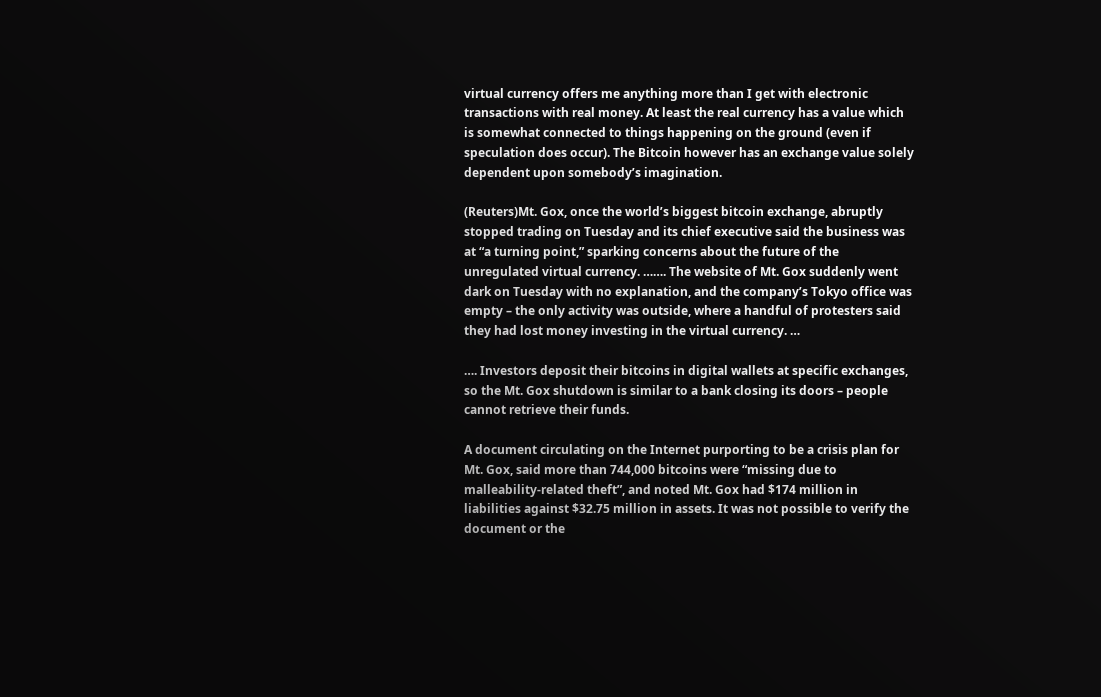virtual currency offers me anything more than I get with electronic transactions with real money. At least the real currency has a value which is somewhat connected to things happening on the ground (even if speculation does occur). The Bitcoin however has an exchange value solely dependent upon somebody’s imagination.

(Reuters)Mt. Gox, once the world’s biggest bitcoin exchange, abruptly stopped trading on Tuesday and its chief executive said the business was at “a turning point,” sparking concerns about the future of the unregulated virtual currency. ……. The website of Mt. Gox suddenly went dark on Tuesday with no explanation, and the company’s Tokyo office was empty – the only activity was outside, where a handful of protesters said they had lost money investing in the virtual currency. …

…. Investors deposit their bitcoins in digital wallets at specific exchanges, so the Mt. Gox shutdown is similar to a bank closing its doors – people cannot retrieve their funds.

A document circulating on the Internet purporting to be a crisis plan for Mt. Gox, said more than 744,000 bitcoins were “missing due to malleability-related theft”, and noted Mt. Gox had $174 million in liabilities against $32.75 million in assets. It was not possible to verify the document or the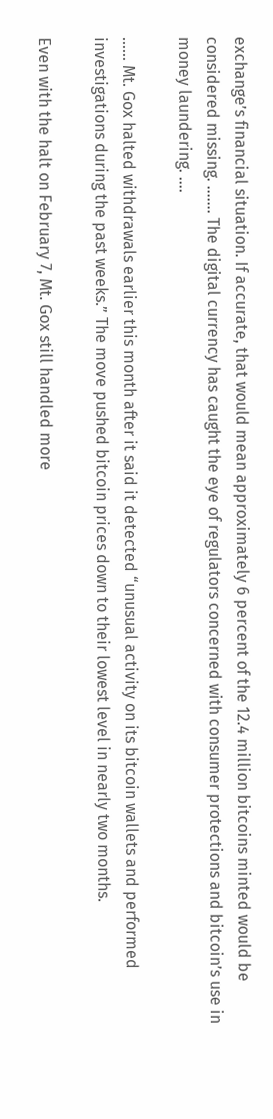exchange’s financial situation. If accurate, that would mean approximately 6 percent of the 12.4 million bitcoins minted would be considered missing. ……. The digital currency has caught the eye of regulators concerned with consumer protections and bitcoin’s use in money laundering. ….

…… Mt. Gox halted withdrawals earlier this month after it said it detected “unusual activity on its bitcoin wallets and performed investigations during the past weeks.” The move pushed bitcoin prices down to their lowest level in nearly two months.

Even with the halt on February 7, Mt. Gox still handled more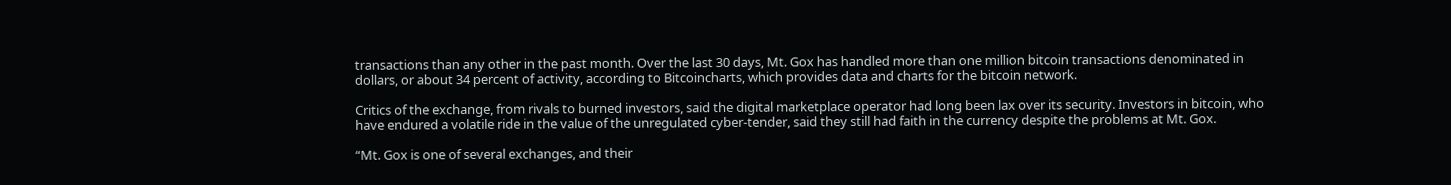transactions than any other in the past month. Over the last 30 days, Mt. Gox has handled more than one million bitcoin transactions denominated in dollars, or about 34 percent of activity, according to Bitcoincharts, which provides data and charts for the bitcoin network.

Critics of the exchange, from rivals to burned investors, said the digital marketplace operator had long been lax over its security. Investors in bitcoin, who have endured a volatile ride in the value of the unregulated cyber-tender, said they still had faith in the currency despite the problems at Mt. Gox.

“Mt. Gox is one of several exchanges, and their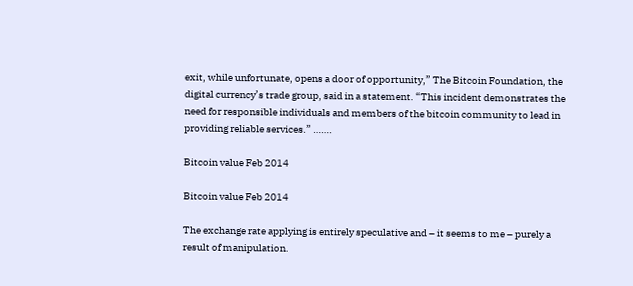exit, while unfortunate, opens a door of opportunity,” The Bitcoin Foundation, the digital currency’s trade group, said in a statement. “This incident demonstrates the need for responsible individuals and members of the bitcoin community to lead in providing reliable services.” …….

Bitcoin value Feb 2014

Bitcoin value Feb 2014

The exchange rate applying is entirely speculative and – it seems to me – purely a result of manipulation.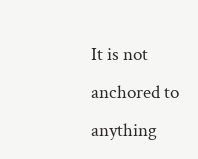It is not anchored to anything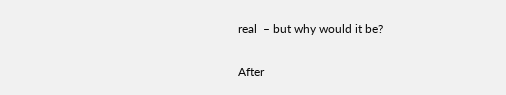real  – but why would it be?

After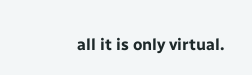all it is only virtual.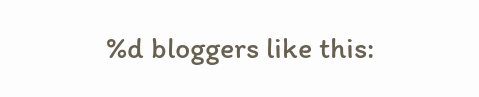%d bloggers like this: